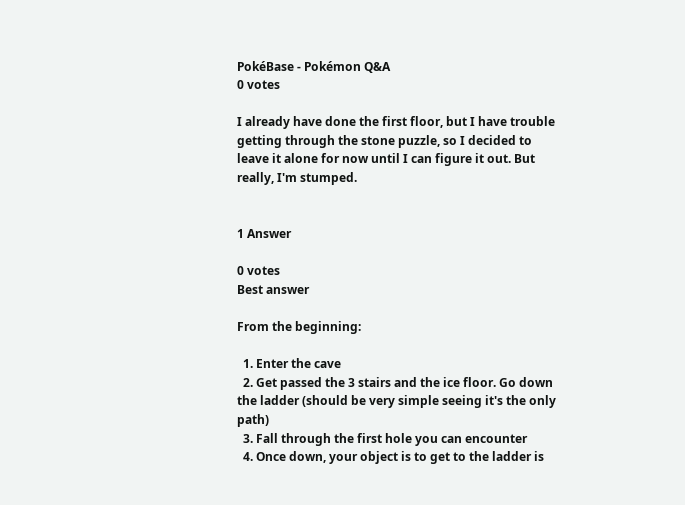PokéBase - Pokémon Q&A
0 votes

I already have done the first floor, but I have trouble getting through the stone puzzle, so I decided to leave it alone for now until I can figure it out. But really, I'm stumped.


1 Answer

0 votes
Best answer

From the beginning:

  1. Enter the cave
  2. Get passed the 3 stairs and the ice floor. Go down the ladder (should be very simple seeing it's the only path)
  3. Fall through the first hole you can encounter
  4. Once down, your object is to get to the ladder is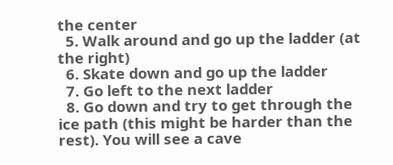the center
  5. Walk around and go up the ladder (at the right)
  6. Skate down and go up the ladder
  7. Go left to the next ladder
  8. Go down and try to get through the ice path (this might be harder than the rest). You will see a cave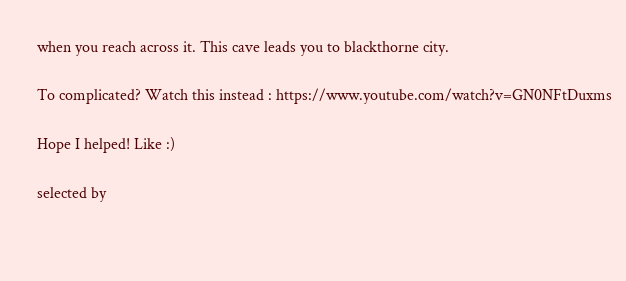when you reach across it. This cave leads you to blackthorne city.

To complicated? Watch this instead : https://www.youtube.com/watch?v=GN0NFtDuxms

Hope I helped! Like :)

selected by